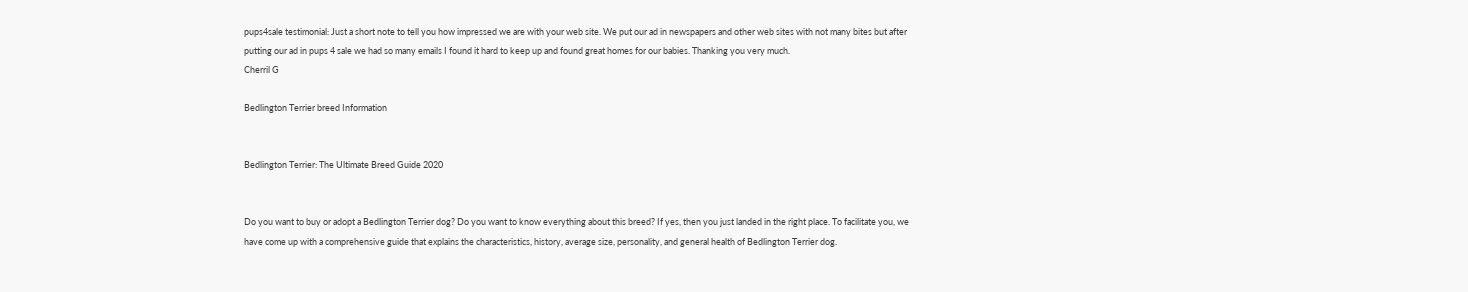pups4sale testimonial: Just a short note to tell you how impressed we are with your web site. We put our ad in newspapers and other web sites with not many bites but after putting our ad in pups 4 sale we had so many emails I found it hard to keep up and found great homes for our babies. Thanking you very much.
Cherril G

Bedlington Terrier breed Information


Bedlington Terrier: The Ultimate Breed Guide 2020


Do you want to buy or adopt a Bedlington Terrier dog? Do you want to know everything about this breed? If yes, then you just landed in the right place. To facilitate you, we have come up with a comprehensive guide that explains the characteristics, history, average size, personality, and general health of Bedlington Terrier dog.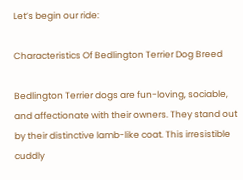Let’s begin our ride:

Characteristics Of Bedlington Terrier Dog Breed

Bedlington Terrier dogs are fun-loving, sociable, and affectionate with their owners. They stand out by their distinctive lamb-like coat. This irresistible cuddly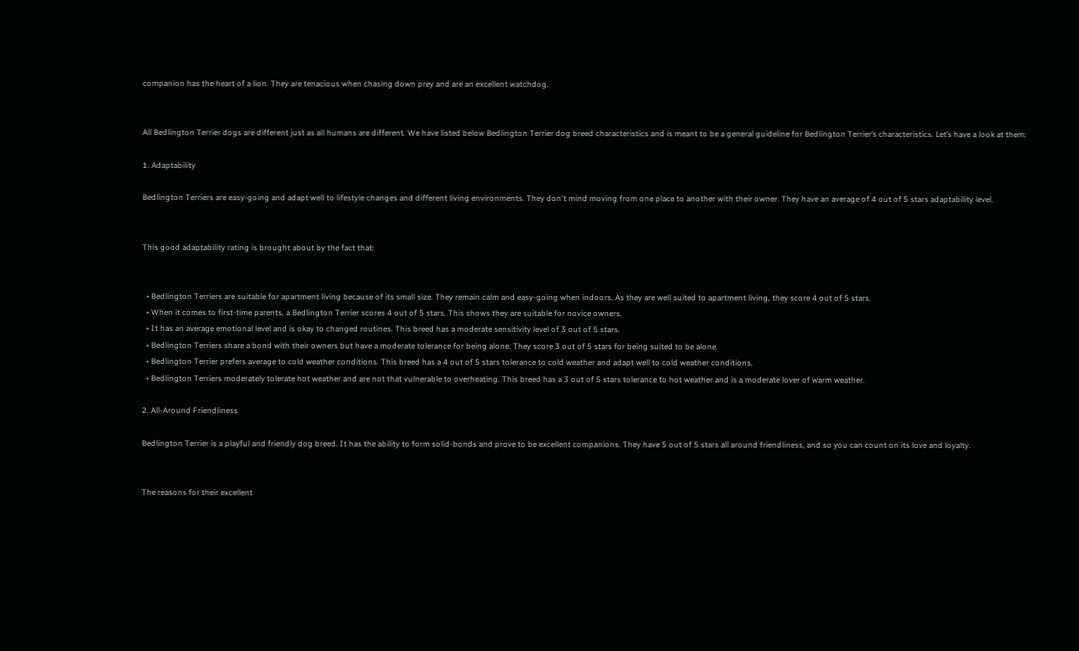companion has the heart of a lion. They are tenacious when chasing down prey and are an excellent watchdog.


All Bedlington Terrier dogs are different just as all humans are different. We have listed below Bedlington Terrier dog breed characteristics and is meant to be a general guideline for Bedlington Terrier’s characteristics. Let’s have a look at them:

1. Adaptability

Bedlington Terriers are easy-going and adapt well to lifestyle changes and different living environments. They don't mind moving from one place to another with their owner. They have an average of 4 out of 5 stars adaptability level.


This good adaptability rating is brought about by the fact that:


  • Bedlington Terriers are suitable for apartment living because of its small size. They remain calm and easy-going when indoors. As they are well suited to apartment living, they score 4 out of 5 stars.
  • When it comes to first-time parents, a Bedlington Terrier scores 4 out of 5 stars. This shows they are suitable for novice owners.
  • It has an average emotional level and is okay to changed routines. This breed has a moderate sensitivity level of 3 out of 5 stars.
  • Bedlington Terriers share a bond with their owners but have a moderate tolerance for being alone. They score 3 out of 5 stars for being suited to be alone.
  • Bedlington Terrier prefers average to cold weather conditions. This breed has a 4 out of 5 stars tolerance to cold weather and adapt well to cold weather conditions.
  • Bedlington Terriers moderately tolerate hot weather and are not that vulnerable to overheating. This breed has a 3 out of 5 stars tolerance to hot weather and is a moderate lover of warm weather.

2. All-Around Friendliness

Bedlington Terrier is a playful and friendly dog breed. It has the ability to form solid-bonds and prove to be excellent companions. They have 5 out of 5 stars all around friendliness, and so you can count on its love and loyalty.


The reasons for their excellent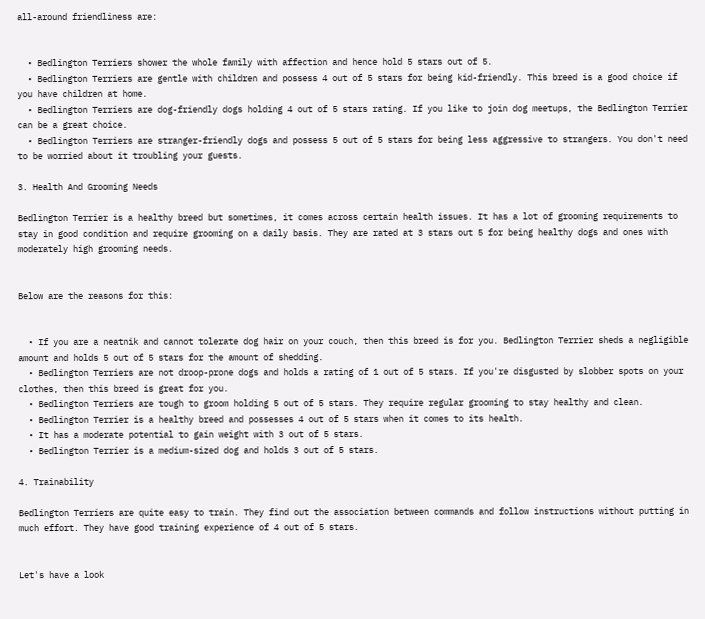all-around friendliness are:


  • Bedlington Terriers shower the whole family with affection and hence hold 5 stars out of 5.
  • Bedlington Terriers are gentle with children and possess 4 out of 5 stars for being kid-friendly. This breed is a good choice if you have children at home.
  • Bedlington Terriers are dog-friendly dogs holding 4 out of 5 stars rating. If you like to join dog meetups, the Bedlington Terrier can be a great choice.
  • Bedlington Terriers are stranger-friendly dogs and possess 5 out of 5 stars for being less aggressive to strangers. You don't need to be worried about it troubling your guests.

3. Health And Grooming Needs

Bedlington Terrier is a healthy breed but sometimes, it comes across certain health issues. It has a lot of grooming requirements to stay in good condition and require grooming on a daily basis. They are rated at 3 stars out 5 for being healthy dogs and ones with moderately high grooming needs.


Below are the reasons for this:


  • If you are a neatnik and cannot tolerate dog hair on your couch, then this breed is for you. Bedlington Terrier sheds a negligible amount and holds 5 out of 5 stars for the amount of shedding.
  • Bedlington Terriers are not droop-prone dogs and holds a rating of 1 out of 5 stars. If you're disgusted by slobber spots on your clothes, then this breed is great for you.
  • Bedlington Terriers are tough to groom holding 5 out of 5 stars. They require regular grooming to stay healthy and clean.
  • Bedlington Terrier is a healthy breed and possesses 4 out of 5 stars when it comes to its health.
  • It has a moderate potential to gain weight with 3 out of 5 stars.
  • Bedlington Terrier is a medium-sized dog and holds 3 out of 5 stars.

4. Trainability

Bedlington Terriers are quite easy to train. They find out the association between commands and follow instructions without putting in much effort. They have good training experience of 4 out of 5 stars.


Let's have a look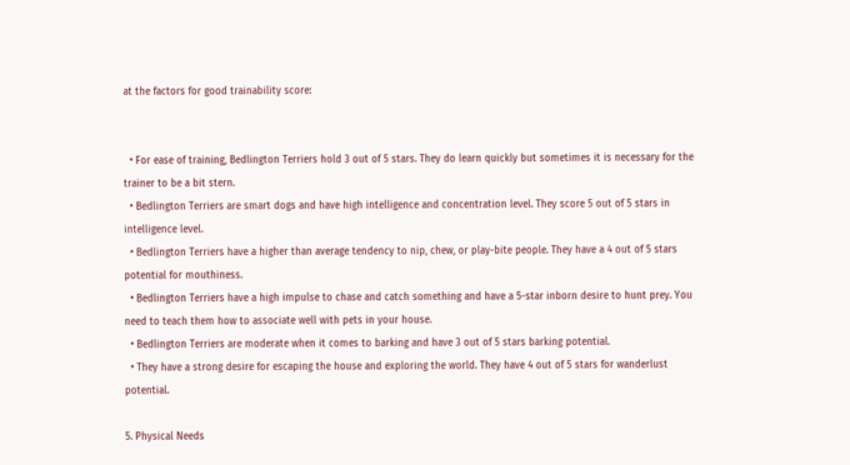at the factors for good trainability score:


  • For ease of training, Bedlington Terriers hold 3 out of 5 stars. They do learn quickly but sometimes it is necessary for the trainer to be a bit stern.
  • Bedlington Terriers are smart dogs and have high intelligence and concentration level. They score 5 out of 5 stars in intelligence level.
  • Bedlington Terriers have a higher than average tendency to nip, chew, or play-bite people. They have a 4 out of 5 stars potential for mouthiness.
  • Bedlington Terriers have a high impulse to chase and catch something and have a 5-star inborn desire to hunt prey. You need to teach them how to associate well with pets in your house.
  • Bedlington Terriers are moderate when it comes to barking and have 3 out of 5 stars barking potential.
  • They have a strong desire for escaping the house and exploring the world. They have 4 out of 5 stars for wanderlust potential.

5. Physical Needs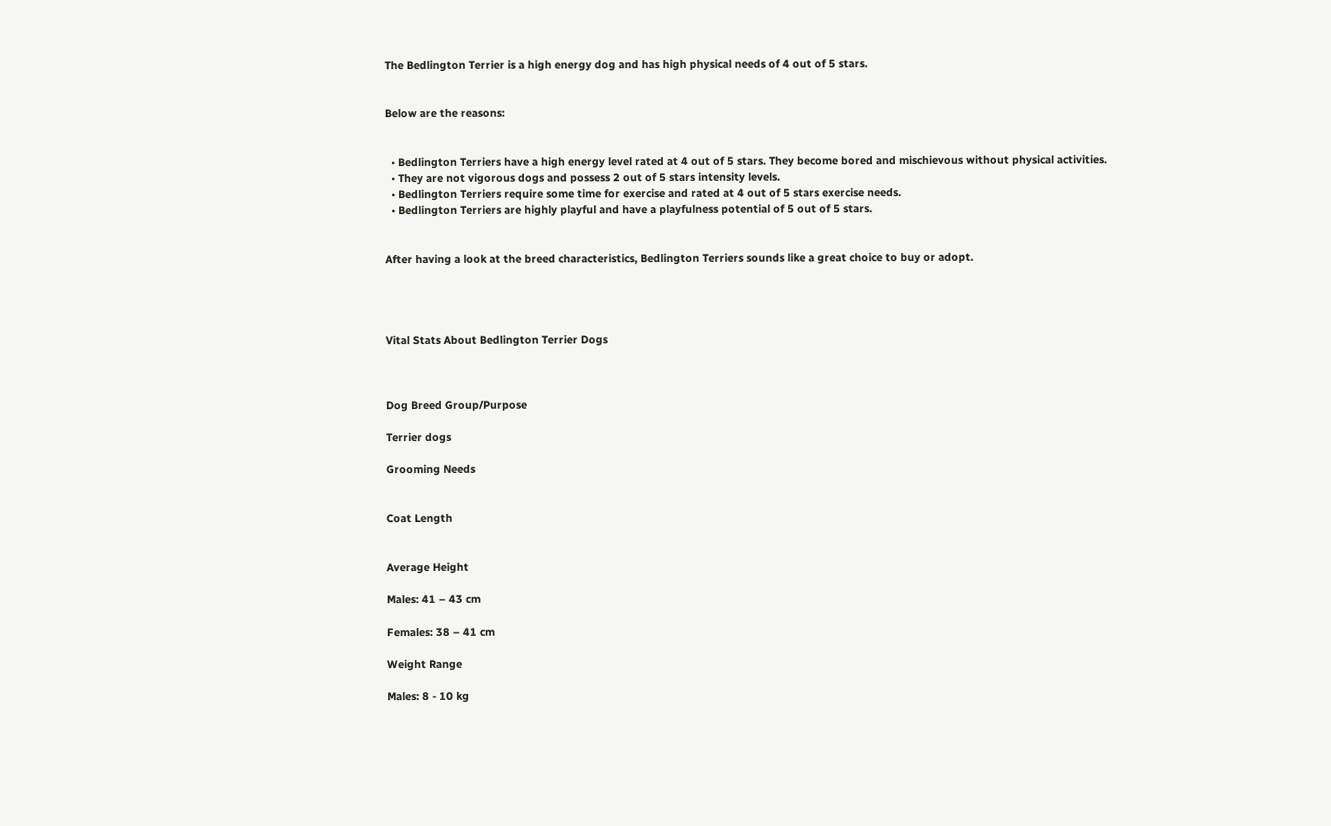The Bedlington Terrier is a high energy dog and has high physical needs of 4 out of 5 stars.


Below are the reasons:


  • Bedlington Terriers have a high energy level rated at 4 out of 5 stars. They become bored and mischievous without physical activities.
  • They are not vigorous dogs and possess 2 out of 5 stars intensity levels.
  • Bedlington Terriers require some time for exercise and rated at 4 out of 5 stars exercise needs.
  • Bedlington Terriers are highly playful and have a playfulness potential of 5 out of 5 stars.


After having a look at the breed characteristics, Bedlington Terriers sounds like a great choice to buy or adopt.




Vital Stats About Bedlington Terrier Dogs



Dog Breed Group/Purpose

Terrier dogs

Grooming Needs


Coat Length


Average Height

Males: 41 – 43 cm

Females: 38 – 41 cm

Weight Range

Males: 8 - 10 kg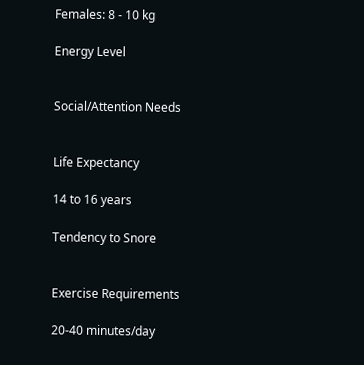Females: 8 - 10 kg

Energy Level


Social/Attention Needs


Life Expectancy

14 to 16 years

Tendency to Snore


Exercise Requirements

20-40 minutes/day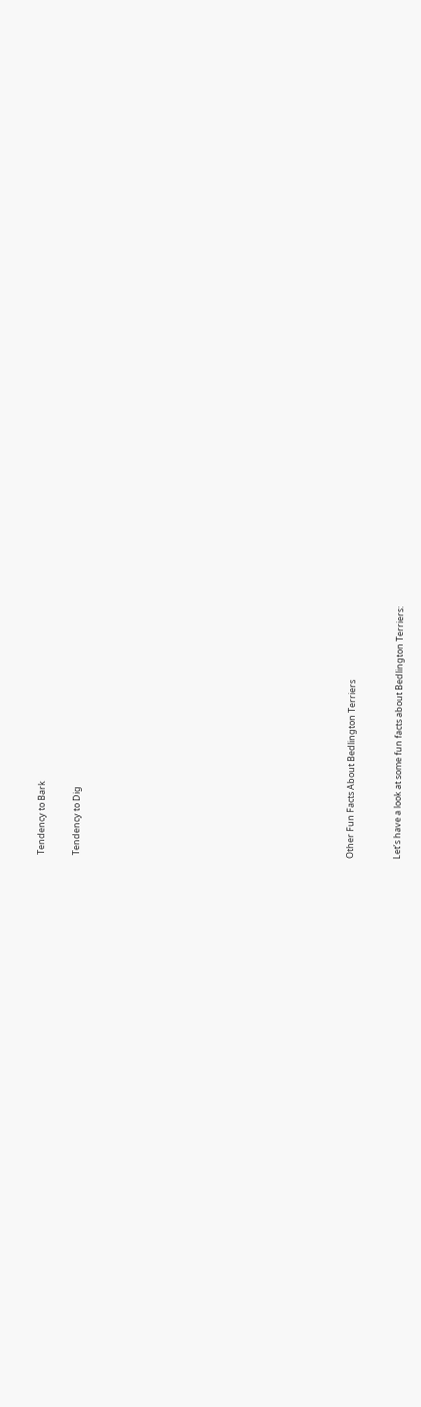Tendency to Bark


Tendency to Dig






















Other Fun Facts About Bedlington Terriers



Let’s have a look at some fun facts about Bedlington Terriers: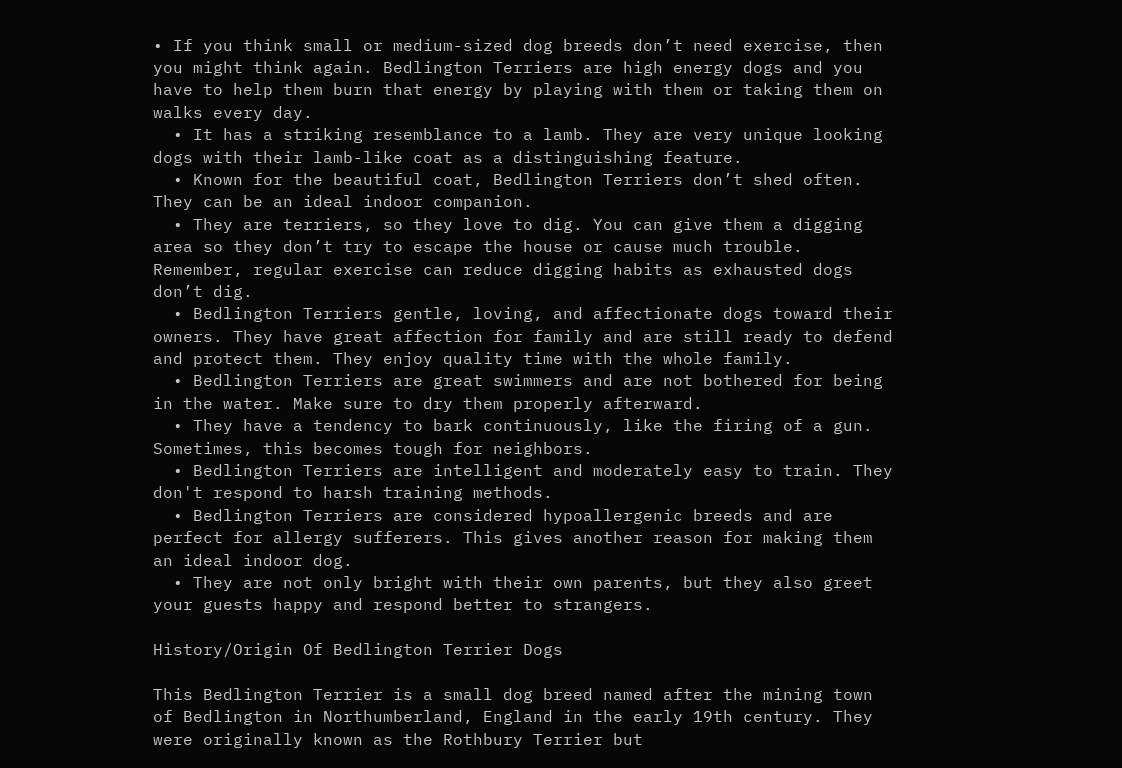• If you think small or medium-sized dog breeds don’t need exercise, then you might think again. Bedlington Terriers are high energy dogs and you have to help them burn that energy by playing with them or taking them on walks every day.
  • It has a striking resemblance to a lamb. They are very unique looking dogs with their lamb-like coat as a distinguishing feature.
  • Known for the beautiful coat, Bedlington Terriers don’t shed often. They can be an ideal indoor companion.
  • They are terriers, so they love to dig. You can give them a digging area so they don’t try to escape the house or cause much trouble. Remember, regular exercise can reduce digging habits as exhausted dogs don’t dig.
  • Bedlington Terriers gentle, loving, and affectionate dogs toward their owners. They have great affection for family and are still ready to defend and protect them. They enjoy quality time with the whole family.
  • Bedlington Terriers are great swimmers and are not bothered for being in the water. Make sure to dry them properly afterward.
  • They have a tendency to bark continuously, like the firing of a gun. Sometimes, this becomes tough for neighbors.
  • Bedlington Terriers are intelligent and moderately easy to train. They don't respond to harsh training methods.
  • Bedlington Terriers are considered hypoallergenic breeds and are perfect for allergy sufferers. This gives another reason for making them an ideal indoor dog.
  • They are not only bright with their own parents, but they also greet your guests happy and respond better to strangers.

History/Origin Of Bedlington Terrier Dogs

This Bedlington Terrier is a small dog breed named after the mining town of Bedlington in Northumberland, England in the early 19th century. They were originally known as the Rothbury Terrier but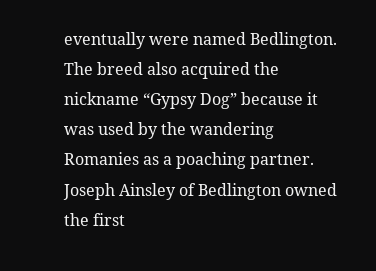eventually were named Bedlington. The breed also acquired the nickname “Gypsy Dog” because it was used by the wandering Romanies as a poaching partner. Joseph Ainsley of Bedlington owned the first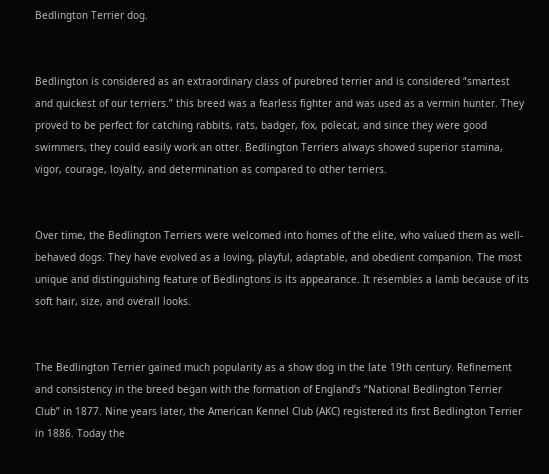Bedlington Terrier dog.


Bedlington is considered as an extraordinary class of purebred terrier and is considered “smartest and quickest of our terriers.” this breed was a fearless fighter and was used as a vermin hunter. They proved to be perfect for catching rabbits, rats, badger, fox, polecat, and since they were good swimmers, they could easily work an otter. Bedlington Terriers always showed superior stamina, vigor, courage, loyalty, and determination as compared to other terriers.


Over time, the Bedlington Terriers were welcomed into homes of the elite, who valued them as well-behaved dogs. They have evolved as a loving, playful, adaptable, and obedient companion. The most unique and distinguishing feature of Bedlingtons is its appearance. It resembles a lamb because of its soft hair, size, and overall looks.


The Bedlington Terrier gained much popularity as a show dog in the late 19th century. Refinement and consistency in the breed began with the formation of England’s “National Bedlington Terrier Club” in 1877. Nine years later, the American Kennel Club (AKC) registered its first Bedlington Terrier in 1886. Today the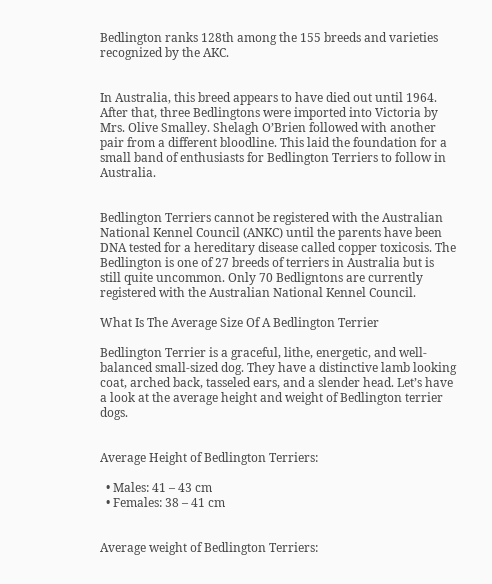Bedlington ranks 128th among the 155 breeds and varieties recognized by the AKC.


In Australia, this breed appears to have died out until 1964. After that, three Bedlingtons were imported into Victoria by Mrs. Olive Smalley. Shelagh O’Brien followed with another pair from a different bloodline. This laid the foundation for a small band of enthusiasts for Bedlington Terriers to follow in Australia.


Bedlington Terriers cannot be registered with the Australian National Kennel Council (ANKC) until the parents have been DNA tested for a hereditary disease called copper toxicosis. The Bedlington is one of 27 breeds of terriers in Australia but is still quite uncommon. Only 70 Bedligntons are currently registered with the Australian National Kennel Council.

What Is The Average Size Of A Bedlington Terrier

Bedlington Terrier is a graceful, lithe, energetic, and well-balanced small-sized dog. They have a distinctive lamb looking coat, arched back, tasseled ears, and a slender head. Let’s have a look at the average height and weight of Bedlington terrier dogs.


Average Height of Bedlington Terriers:

  • Males: 41 – 43 cm
  • Females: 38 – 41 cm


Average weight of Bedlington Terriers: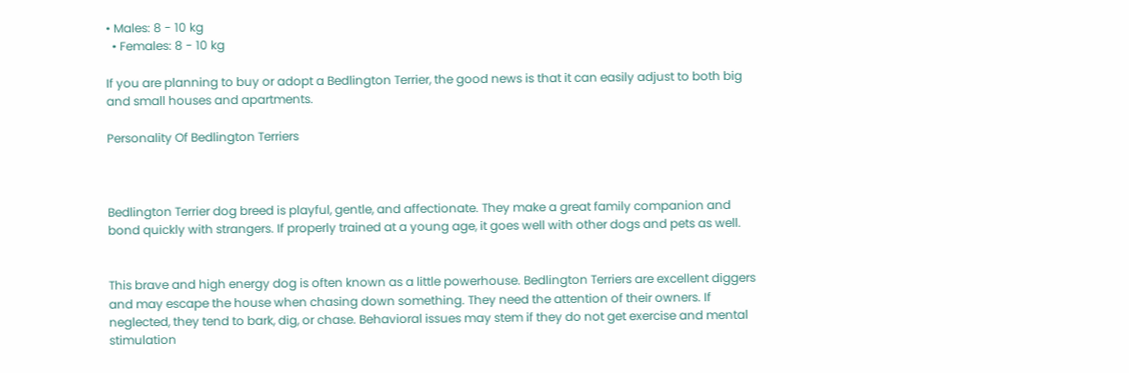• Males: 8 - 10 kg
  • Females: 8 - 10 kg

If you are planning to buy or adopt a Bedlington Terrier, the good news is that it can easily adjust to both big and small houses and apartments.

Personality Of Bedlington Terriers



Bedlington Terrier dog breed is playful, gentle, and affectionate. They make a great family companion and bond quickly with strangers. If properly trained at a young age, it goes well with other dogs and pets as well.


This brave and high energy dog is often known as a little powerhouse. Bedlington Terriers are excellent diggers and may escape the house when chasing down something. They need the attention of their owners. If neglected, they tend to bark, dig, or chase. Behavioral issues may stem if they do not get exercise and mental stimulation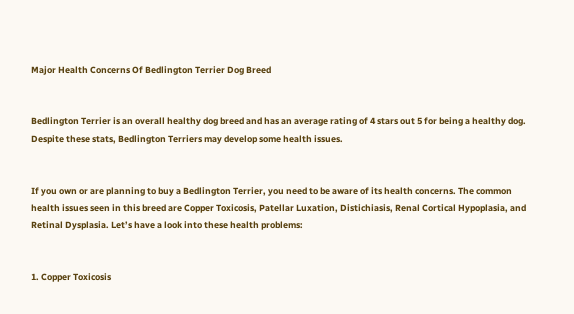Major Health Concerns Of Bedlington Terrier Dog Breed


Bedlington Terrier is an overall healthy dog breed and has an average rating of 4 stars out 5 for being a healthy dog. Despite these stats, Bedlington Terriers may develop some health issues.


If you own or are planning to buy a Bedlington Terrier, you need to be aware of its health concerns. The common health issues seen in this breed are Copper Toxicosis, Patellar Luxation, Distichiasis, Renal Cortical Hypoplasia, and Retinal Dysplasia. Let’s have a look into these health problems:


1. Copper Toxicosis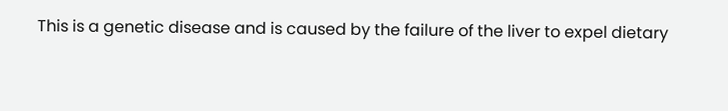This is a genetic disease and is caused by the failure of the liver to expel dietary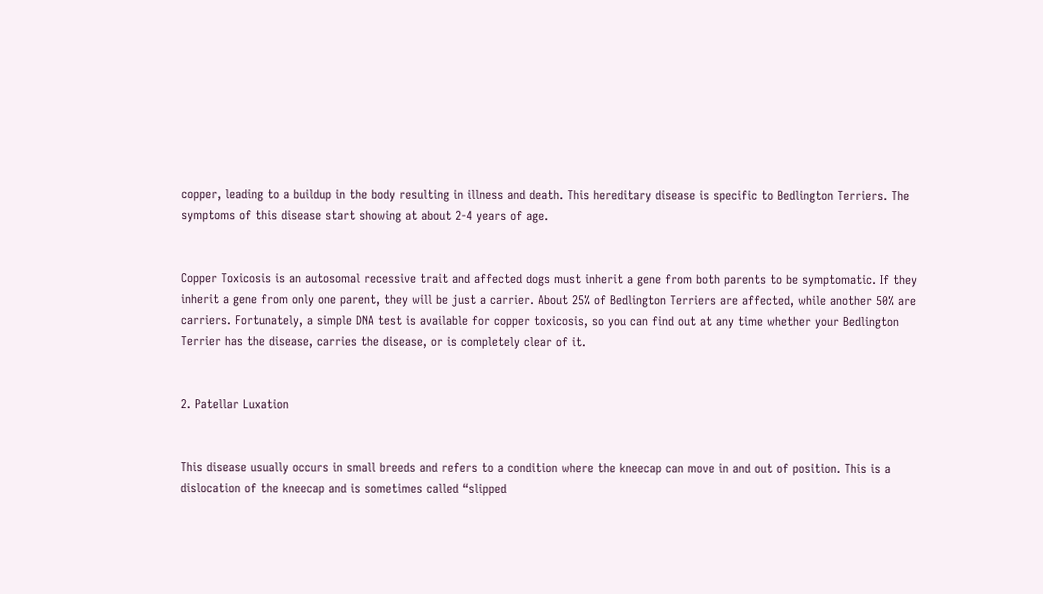copper, leading to a buildup in the body resulting in illness and death. This hereditary disease is specific to Bedlington Terriers. The symptoms of this disease start showing at about 2-4 years of age.


Copper Toxicosis is an autosomal recessive trait and affected dogs must inherit a gene from both parents to be symptomatic. If they inherit a gene from only one parent, they will be just a carrier. About 25% of Bedlington Terriers are affected, while another 50% are carriers. Fortunately, a simple DNA test is available for copper toxicosis, so you can find out at any time whether your Bedlington Terrier has the disease, carries the disease, or is completely clear of it.


2. Patellar Luxation


This disease usually occurs in small breeds and refers to a condition where the kneecap can move in and out of position. This is a dislocation of the kneecap and is sometimes called “slipped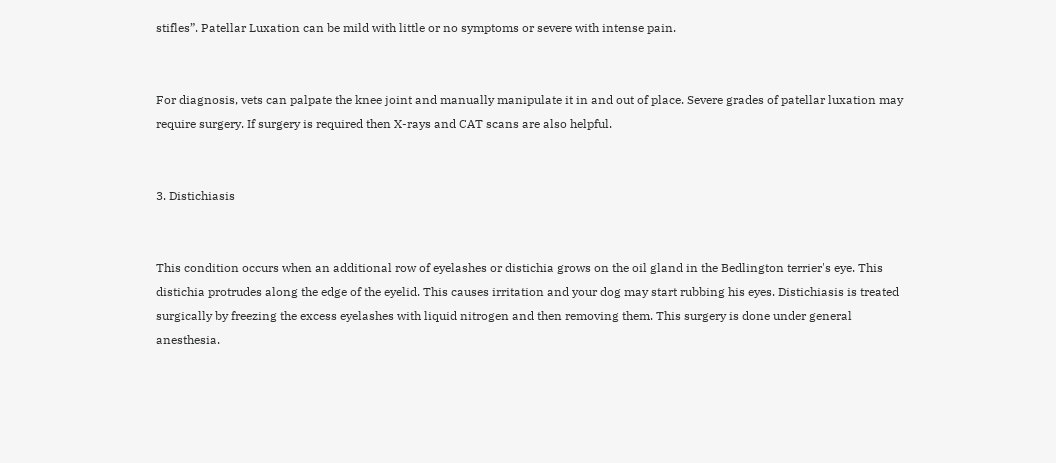stifles”. Patellar Luxation can be mild with little or no symptoms or severe with intense pain.


For diagnosis, vets can palpate the knee joint and manually manipulate it in and out of place. Severe grades of patellar luxation may require surgery. If surgery is required then X-rays and CAT scans are also helpful.


3. Distichiasis


This condition occurs when an additional row of eyelashes or distichia grows on the oil gland in the Bedlington terrier's eye. This distichia protrudes along the edge of the eyelid. This causes irritation and your dog may start rubbing his eyes. Distichiasis is treated surgically by freezing the excess eyelashes with liquid nitrogen and then removing them. This surgery is done under general anesthesia.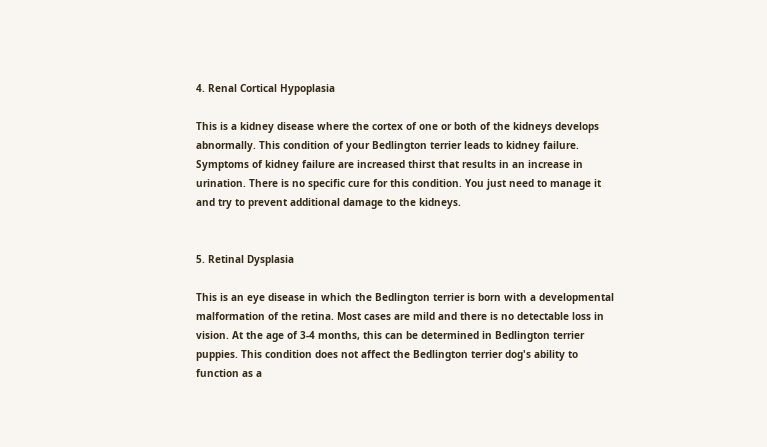4. Renal Cortical Hypoplasia

This is a kidney disease where the cortex of one or both of the kidneys develops abnormally. This condition of your Bedlington terrier leads to kidney failure. Symptoms of kidney failure are increased thirst that results in an increase in urination. There is no specific cure for this condition. You just need to manage it and try to prevent additional damage to the kidneys.


5. Retinal Dysplasia

This is an eye disease in which the Bedlington terrier is born with a developmental malformation of the retina. Most cases are mild and there is no detectable loss in vision. At the age of 3-4 months, this can be determined in Bedlington terrier puppies. This condition does not affect the Bedlington terrier dog's ability to function as a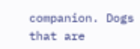companion. Dogs that are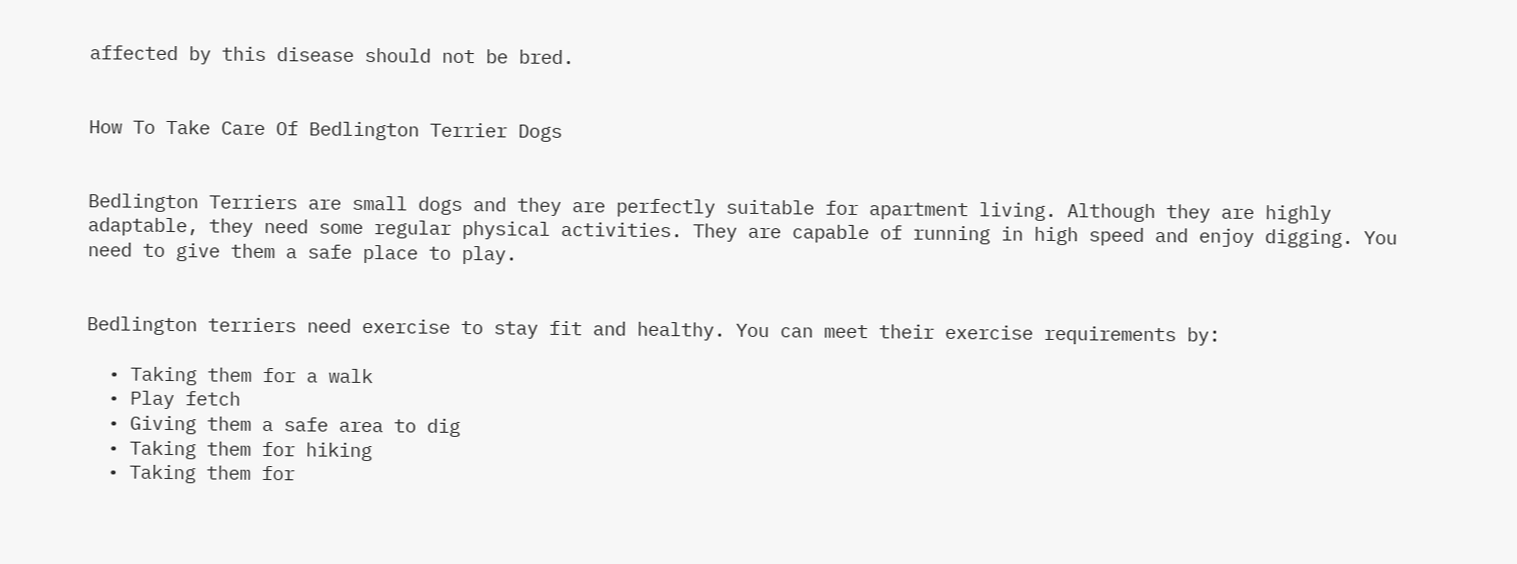affected by this disease should not be bred.


How To Take Care Of Bedlington Terrier Dogs


Bedlington Terriers are small dogs and they are perfectly suitable for apartment living. Although they are highly adaptable, they need some regular physical activities. They are capable of running in high speed and enjoy digging. You need to give them a safe place to play.


Bedlington terriers need exercise to stay fit and healthy. You can meet their exercise requirements by:

  • Taking them for a walk
  • Play fetch
  • Giving them a safe area to dig
  • Taking them for hiking
  • Taking them for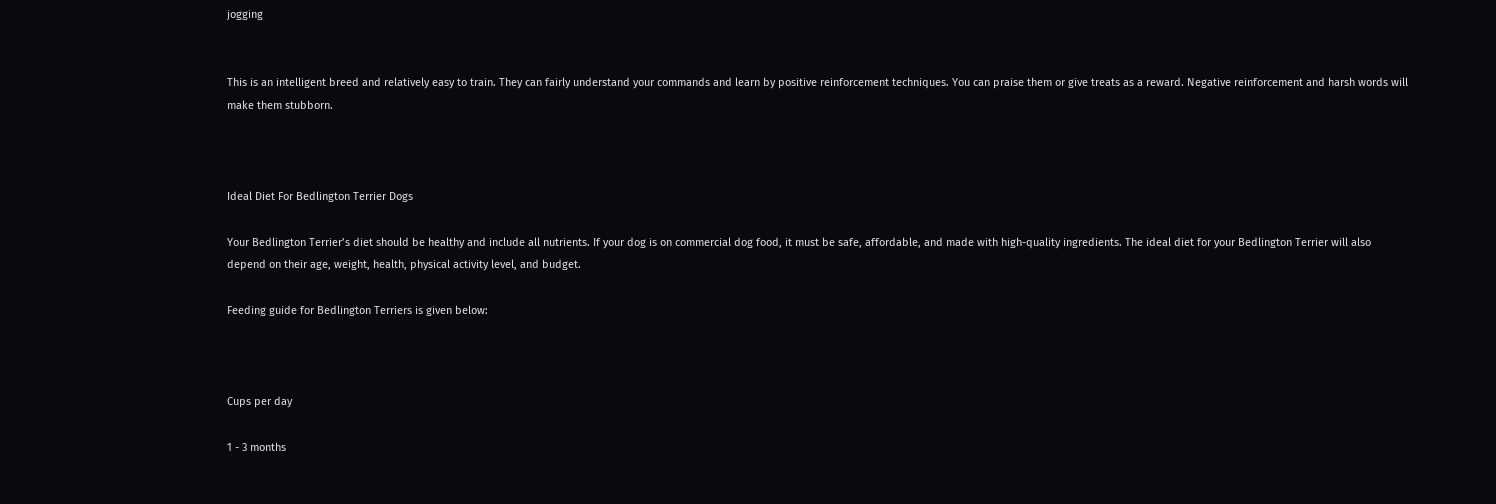jogging


This is an intelligent breed and relatively easy to train. They can fairly understand your commands and learn by positive reinforcement techniques. You can praise them or give treats as a reward. Negative reinforcement and harsh words will make them stubborn.



Ideal Diet For Bedlington Terrier Dogs

Your Bedlington Terrier’s diet should be healthy and include all nutrients. If your dog is on commercial dog food, it must be safe, affordable, and made with high-quality ingredients. The ideal diet for your Bedlington Terrier will also depend on their age, weight, health, physical activity level, and budget.

Feeding guide for Bedlington Terriers is given below:



Cups per day

1 - 3 months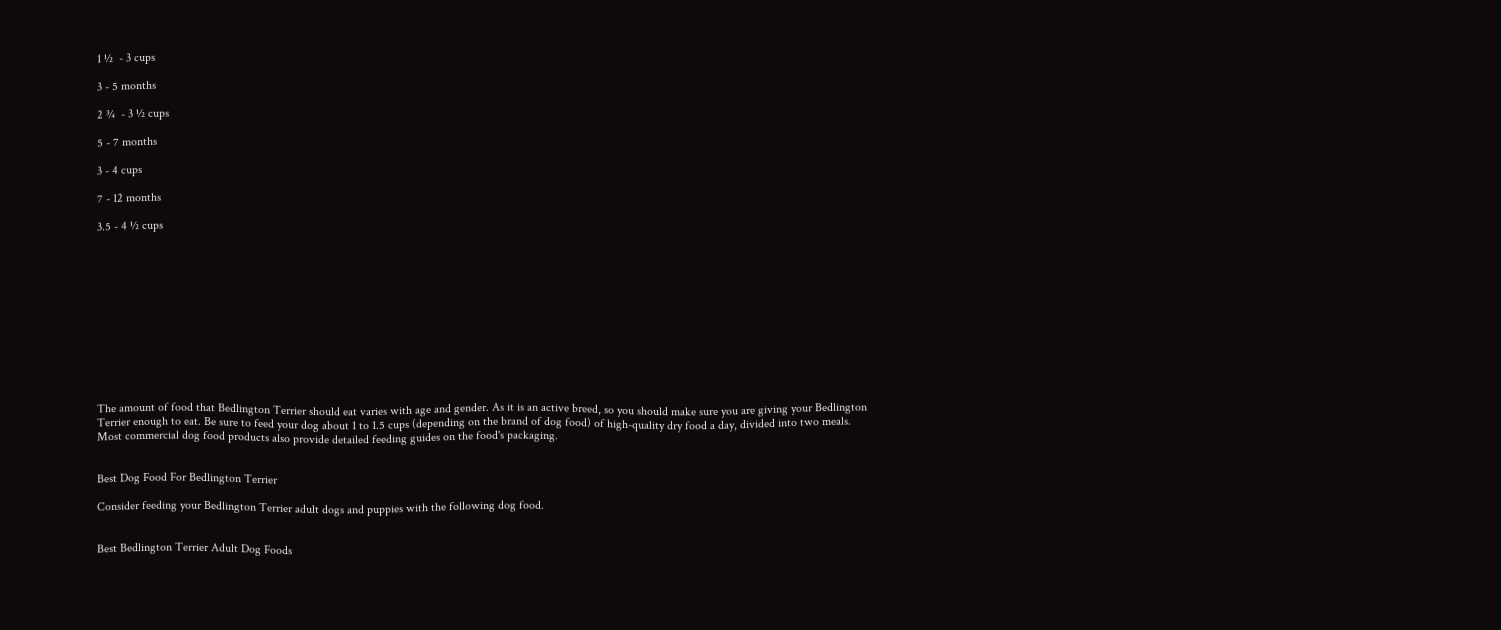1 ½  - 3 cups

3 - 5 months

2 ¾  - 3 ½ cups

5 - 7 months

3 - 4 cups

7 - 12 months

3.5 - 4 ½ cups












The amount of food that Bedlington Terrier should eat varies with age and gender. As it is an active breed, so you should make sure you are giving your Bedlington Terrier enough to eat. Be sure to feed your dog about 1 to 1.5 cups (depending on the brand of dog food) of high-quality dry food a day, divided into two meals. Most commercial dog food products also provide detailed feeding guides on the food's packaging.


Best Dog Food For Bedlington Terrier

Consider feeding your Bedlington Terrier adult dogs and puppies with the following dog food.


Best Bedlington Terrier Adult Dog Foods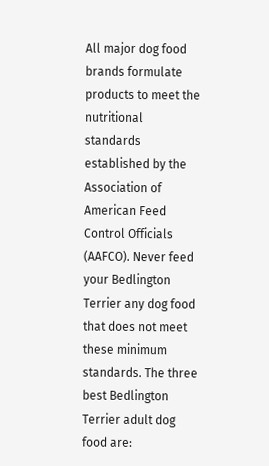All major dog food brands formulate products to meet the nutritional standards established by the Association of American Feed Control Officials (AAFCO). Never feed your Bedlington Terrier any dog food that does not meet these minimum standards. The three best Bedlington Terrier adult dog food are: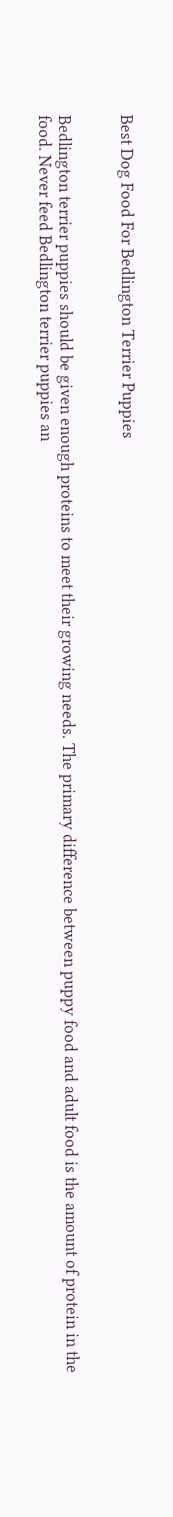Best Dog Food For Bedlington Terrier Puppies


Bedlington terrier puppies should be given enough proteins to meet their growing needs. The primary difference between puppy food and adult food is the amount of protein in the food. Never feed Bedlington terrier puppies an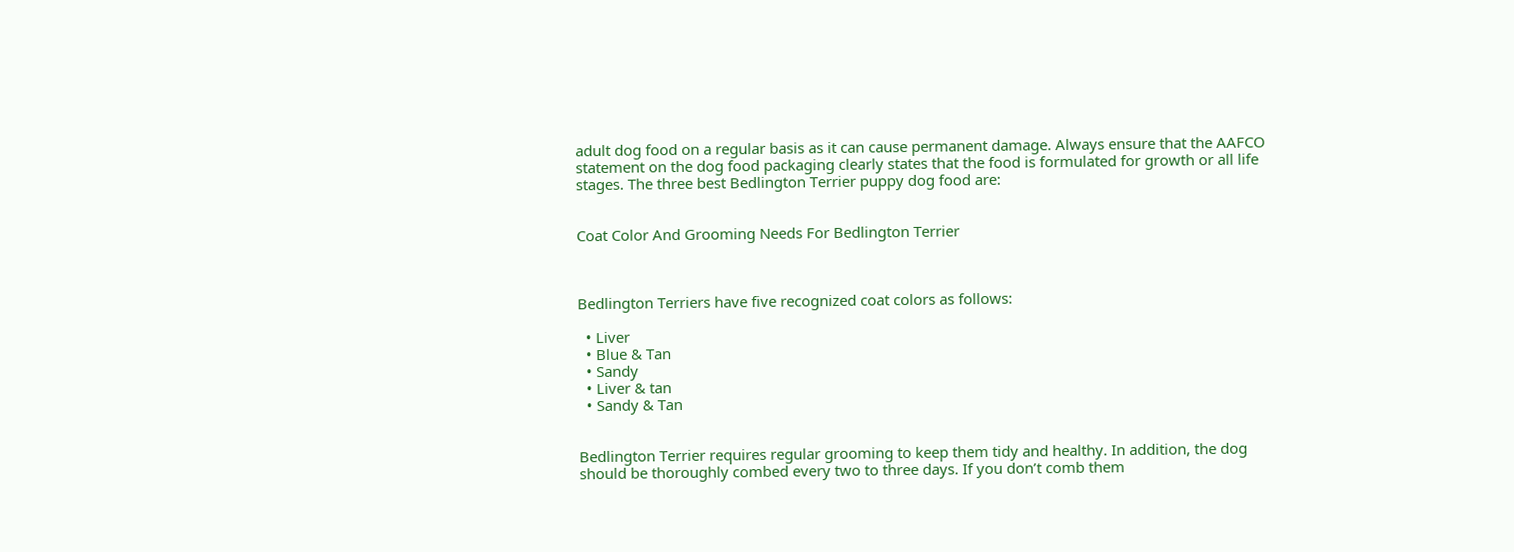adult dog food on a regular basis as it can cause permanent damage. Always ensure that the AAFCO statement on the dog food packaging clearly states that the food is formulated for growth or all life stages. The three best Bedlington Terrier puppy dog food are:


Coat Color And Grooming Needs For Bedlington Terrier



Bedlington Terriers have five recognized coat colors as follows:

  • Liver
  • Blue & Tan
  • Sandy
  • Liver & tan
  • Sandy & Tan


Bedlington Terrier requires regular grooming to keep them tidy and healthy. In addition, the dog should be thoroughly combed every two to three days. If you don’t comb them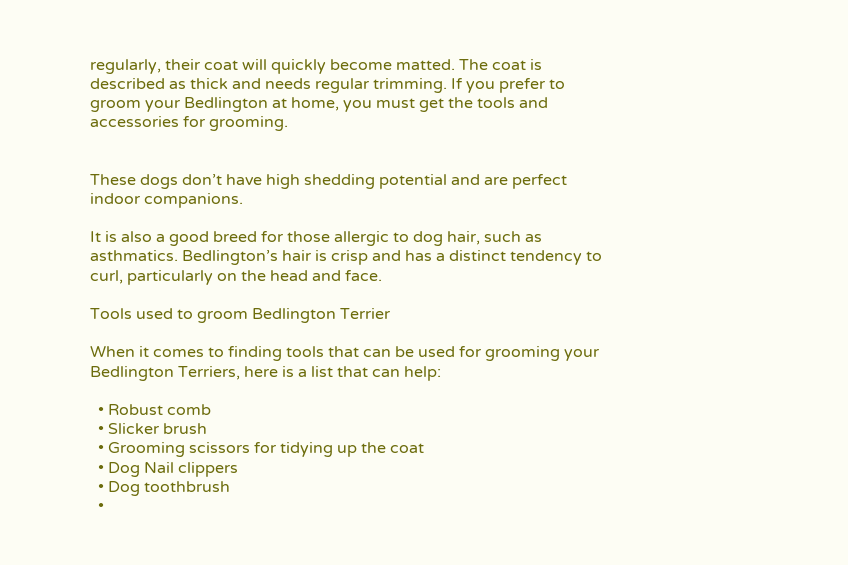regularly, their coat will quickly become matted. The coat is described as thick and needs regular trimming. If you prefer to groom your Bedlington at home, you must get the tools and accessories for grooming.


These dogs don’t have high shedding potential and are perfect indoor companions.

It is also a good breed for those allergic to dog hair, such as asthmatics. Bedlington’s hair is crisp and has a distinct tendency to curl, particularly on the head and face.

Tools used to groom Bedlington Terrier

When it comes to finding tools that can be used for grooming your Bedlington Terriers, here is a list that can help:

  • Robust comb
  • Slicker brush
  • Grooming scissors for tidying up the coat
  • Dog Nail clippers
  • Dog toothbrush
  •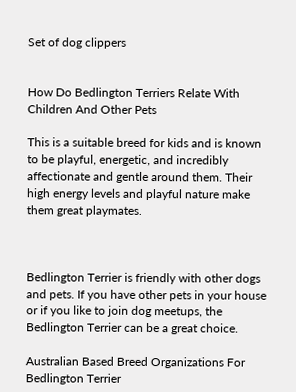Set of dog clippers


How Do Bedlington Terriers Relate With Children And Other Pets

This is a suitable breed for kids and is known to be playful, energetic, and incredibly affectionate and gentle around them. Their high energy levels and playful nature make them great playmates.



Bedlington Terrier is friendly with other dogs and pets. If you have other pets in your house or if you like to join dog meetups, the Bedlington Terrier can be a great choice.

Australian Based Breed Organizations For Bedlington Terrier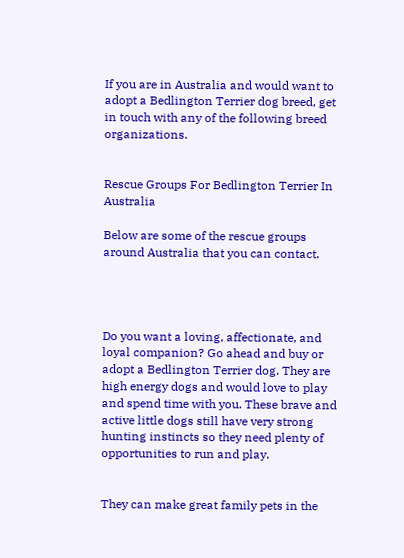If you are in Australia and would want to adopt a Bedlington Terrier dog breed, get in touch with any of the following breed organizations.


Rescue Groups For Bedlington Terrier In Australia

Below are some of the rescue groups around Australia that you can contact.




Do you want a loving, affectionate, and loyal companion? Go ahead and buy or adopt a Bedlington Terrier dog. They are high energy dogs and would love to play and spend time with you. These brave and active little dogs still have very strong hunting instincts so they need plenty of opportunities to run and play.


They can make great family pets in the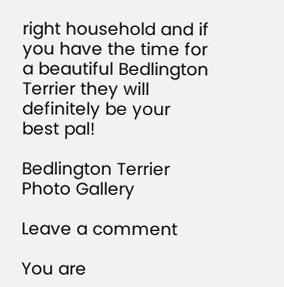right household and if you have the time for a beautiful Bedlington Terrier they will definitely be your best pal!

Bedlington Terrier Photo Gallery

Leave a comment

You are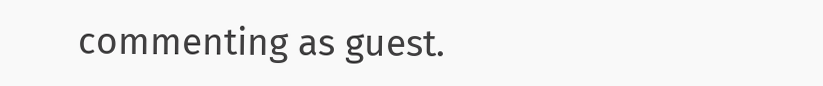commenting as guest.